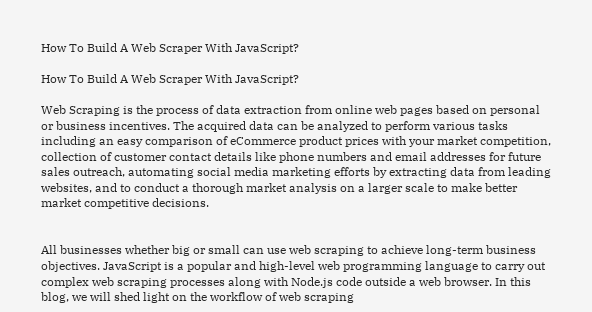How To Build A Web Scraper With JavaScript?

How To Build A Web Scraper With JavaScript?

Web Scraping is the process of data extraction from online web pages based on personal or business incentives. The acquired data can be analyzed to perform various tasks including an easy comparison of eCommerce product prices with your market competition, collection of customer contact details like phone numbers and email addresses for future sales outreach, automating social media marketing efforts by extracting data from leading websites, and to conduct a thorough market analysis on a larger scale to make better market competitive decisions.


All businesses whether big or small can use web scraping to achieve long-term business objectives. JavaScript is a popular and high-level web programming language to carry out complex web scraping processes along with Node.js code outside a web browser. In this blog, we will shed light on the workflow of web scraping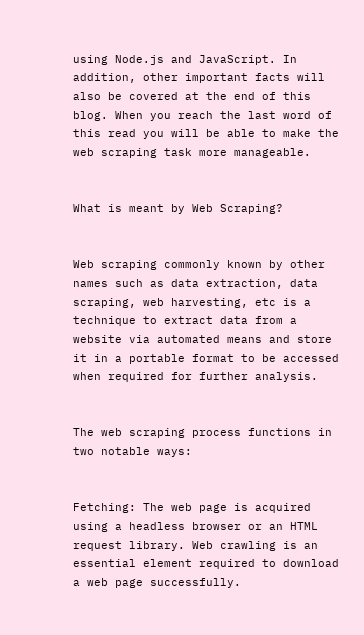using Node.js and JavaScript. In addition, other important facts will also be covered at the end of this blog. When you reach the last word of this read you will be able to make the web scraping task more manageable.


What is meant by Web Scraping?


Web scraping commonly known by other names such as data extraction, data scraping, web harvesting, etc is a technique to extract data from a website via automated means and store it in a portable format to be accessed when required for further analysis.


The web scraping process functions in two notable ways:


Fetching: The web page is acquired using a headless browser or an HTML request library. Web crawling is an essential element required to download a web page successfully.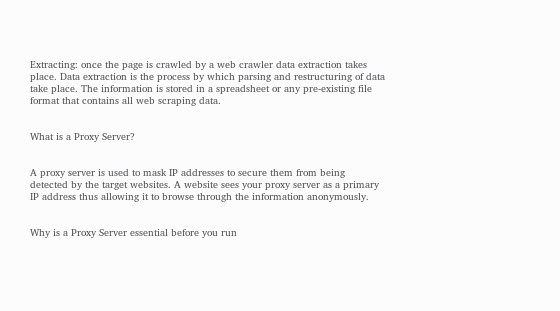Extracting: once the page is crawled by a web crawler data extraction takes place. Data extraction is the process by which parsing and restructuring of data take place. The information is stored in a spreadsheet or any pre-existing file format that contains all web scraping data.


What is a Proxy Server?


A proxy server is used to mask IP addresses to secure them from being detected by the target websites. A website sees your proxy server as a primary IP address thus allowing it to browse through the information anonymously.


Why is a Proxy Server essential before you run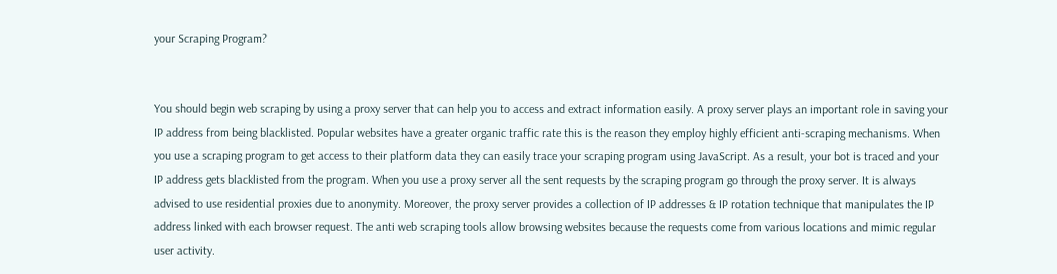your Scraping Program?


You should begin web scraping by using a proxy server that can help you to access and extract information easily. A proxy server plays an important role in saving your IP address from being blacklisted. Popular websites have a greater organic traffic rate this is the reason they employ highly efficient anti-scraping mechanisms. When you use a scraping program to get access to their platform data they can easily trace your scraping program using JavaScript. As a result, your bot is traced and your IP address gets blacklisted from the program. When you use a proxy server all the sent requests by the scraping program go through the proxy server. It is always advised to use residential proxies due to anonymity. Moreover, the proxy server provides a collection of IP addresses & IP rotation technique that manipulates the IP address linked with each browser request. The anti web scraping tools allow browsing websites because the requests come from various locations and mimic regular user activity.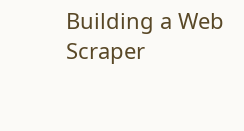Building a Web Scraper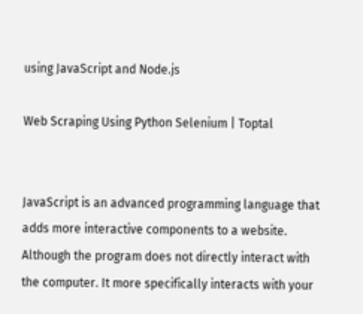using JavaScript and Node.js

Web Scraping Using Python Selenium | Toptal


JavaScript is an advanced programming language that adds more interactive components to a website. Although the program does not directly interact with the computer. It more specifically interacts with your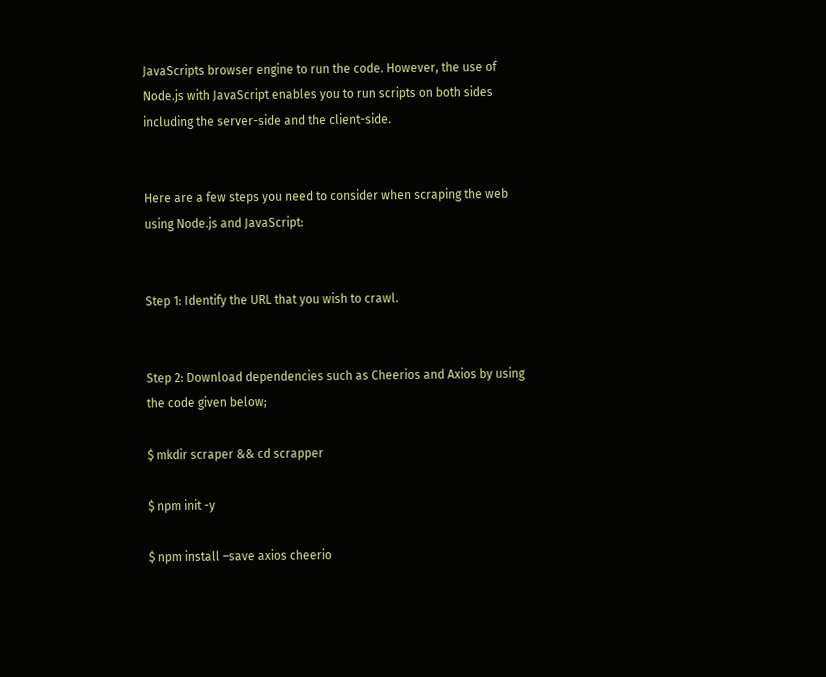JavaScripts browser engine to run the code. However, the use of Node.js with JavaScript enables you to run scripts on both sides including the server-side and the client-side.


Here are a few steps you need to consider when scraping the web using Node.js and JavaScript:


Step 1: Identify the URL that you wish to crawl.


Step 2: Download dependencies such as Cheerios and Axios by using the code given below;

$ mkdir scraper && cd scrapper

$ npm init -y

$ npm install –save axios cheerio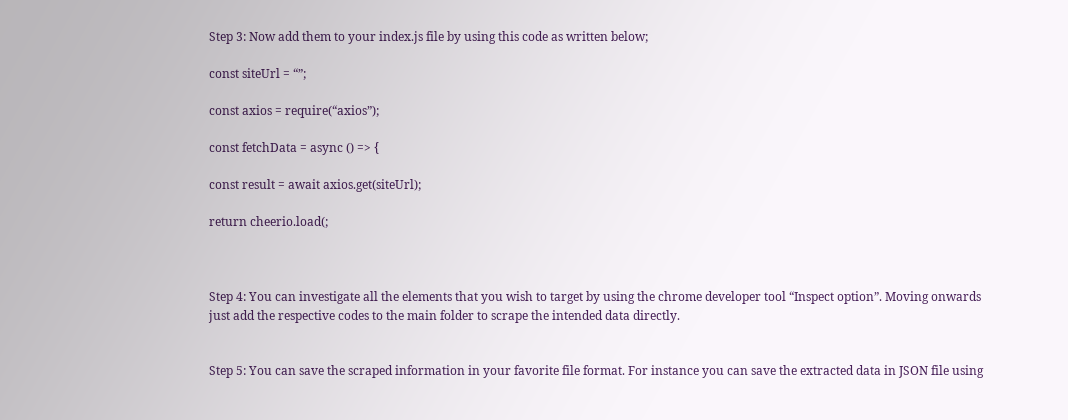Step 3: Now add them to your index.js file by using this code as written below;

const siteUrl = “”;

const axios = require(“axios”);

const fetchData = async () => {

const result = await axios.get(siteUrl);

return cheerio.load(;



Step 4: You can investigate all the elements that you wish to target by using the chrome developer tool “Inspect option”. Moving onwards just add the respective codes to the main folder to scrape the intended data directly.


Step 5: You can save the scraped information in your favorite file format. For instance you can save the extracted data in JSON file using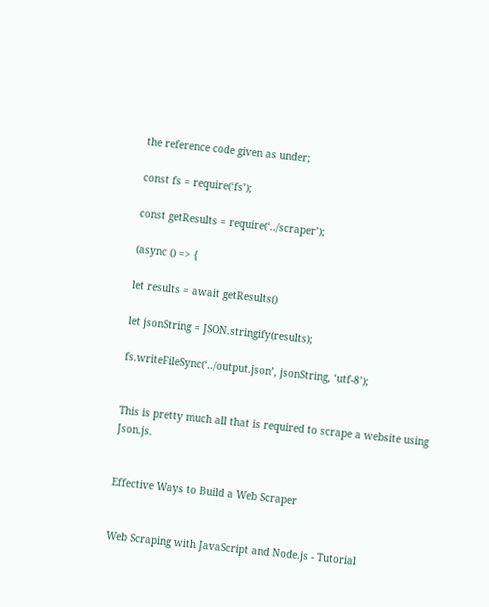the reference code given as under;

const fs = require(‘fs’);

const getResults = require(‘../scraper’);

(async () => {

let results = await getResults()

let jsonString = JSON.stringify(results);

fs.writeFileSync(‘../output.json’, jsonString, ‘utf-8’);


This is pretty much all that is required to scrape a website using Json.js.


Effective Ways to Build a Web Scraper


Web Scraping with JavaScript and Node.js - Tutorial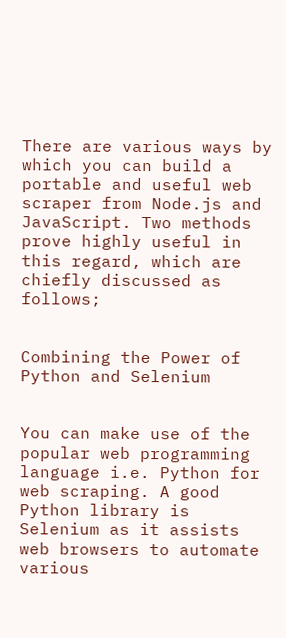There are various ways by which you can build a portable and useful web scraper from Node.js and JavaScript. Two methods prove highly useful in this regard, which are chiefly discussed as follows;


Combining the Power of Python and Selenium


You can make use of the popular web programming language i.e. Python for web scraping. A good Python library is Selenium as it assists web browsers to automate various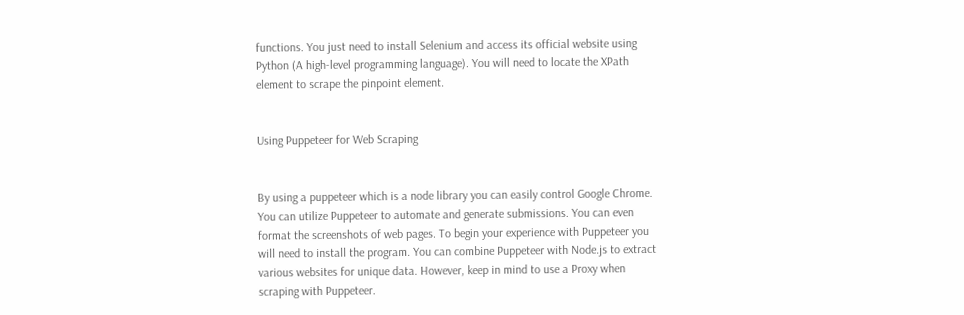functions. You just need to install Selenium and access its official website using Python (A high-level programming language). You will need to locate the XPath element to scrape the pinpoint element.


Using Puppeteer for Web Scraping


By using a puppeteer which is a node library you can easily control Google Chrome. You can utilize Puppeteer to automate and generate submissions. You can even format the screenshots of web pages. To begin your experience with Puppeteer you will need to install the program. You can combine Puppeteer with Node.js to extract various websites for unique data. However, keep in mind to use a Proxy when scraping with Puppeteer.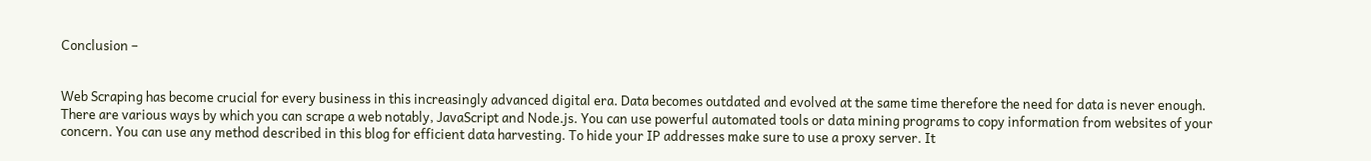Conclusion –


Web Scraping has become crucial for every business in this increasingly advanced digital era. Data becomes outdated and evolved at the same time therefore the need for data is never enough. There are various ways by which you can scrape a web notably, JavaScript and Node.js. You can use powerful automated tools or data mining programs to copy information from websites of your concern. You can use any method described in this blog for efficient data harvesting. To hide your IP addresses make sure to use a proxy server. It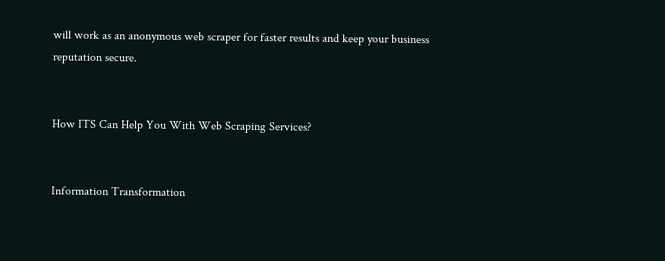will work as an anonymous web scraper for faster results and keep your business reputation secure.


How ITS Can Help You With Web Scraping Services?


Information Transformation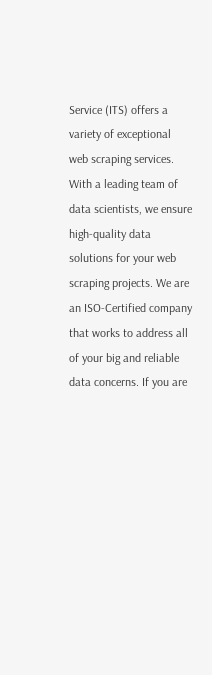Service (ITS) offers a variety of exceptional web scraping services. With a leading team of data scientists, we ensure high-quality data solutions for your web scraping projects. We are an ISO-Certified company that works to address all of your big and reliable data concerns. If you are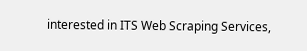interested in ITS Web Scraping Services,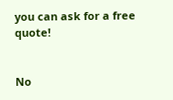you can ask for a free quote!


No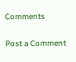Comments

Post a Comment